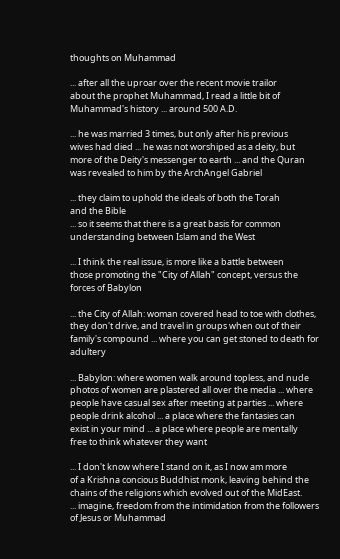thoughts on Muhammad

... after all the uproar over the recent movie trailor
about the prophet Muhammad, I read a little bit of
Muhammad's history ... around 500 A.D.

... he was married 3 times, but only after his previous
wives had died ... he was not worshiped as a deity, but
more of the Deity's messenger to earth ... and the Quran
was revealed to him by the ArchAngel Gabriel

... they claim to uphold the ideals of both the Torah
and the Bible
... so it seems that there is a great basis for common
understanding between Islam and the West

... I think the real issue, is more like a battle between
those promoting the "City of Allah" concept, versus the
forces of Babylon

... the City of Allah: woman covered head to toe with clothes,
they don't drive, and travel in groups when out of their
family's compound ... where you can get stoned to death for adultery

... Babylon: where women walk around topless, and nude
photos of women are plastered all over the media ... where
people have casual sex after meeting at parties ... where
people drink alcohol ... a place where the fantasies can
exist in your mind ... a place where people are mentally
free to think whatever they want

... I don't know where I stand on it, as I now am more
of a Krishna concious Buddhist monk, leaving behind the
chains of the religions which evolved out of the MidEast.
... imagine, freedom from the intimidation from the followers
of Jesus or Muhammad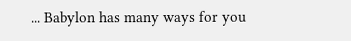... Babylon has many ways for you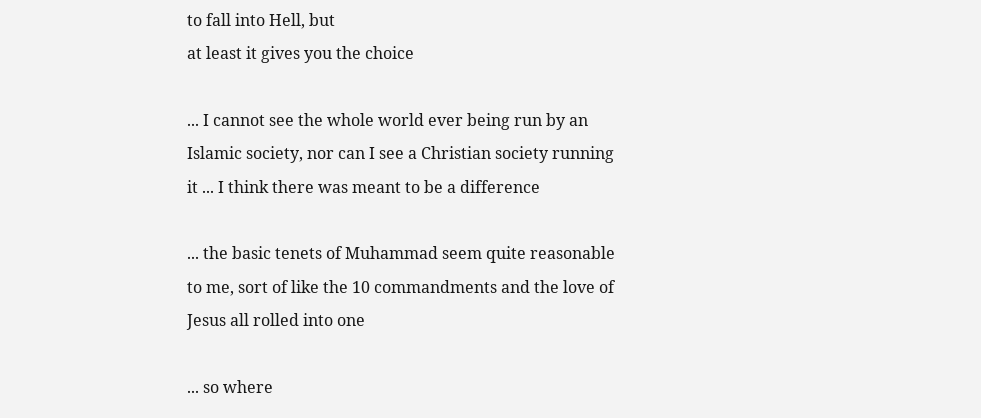to fall into Hell, but
at least it gives you the choice

... I cannot see the whole world ever being run by an
Islamic society, nor can I see a Christian society running
it ... I think there was meant to be a difference

... the basic tenets of Muhammad seem quite reasonable
to me, sort of like the 10 commandments and the love of
Jesus all rolled into one

... so where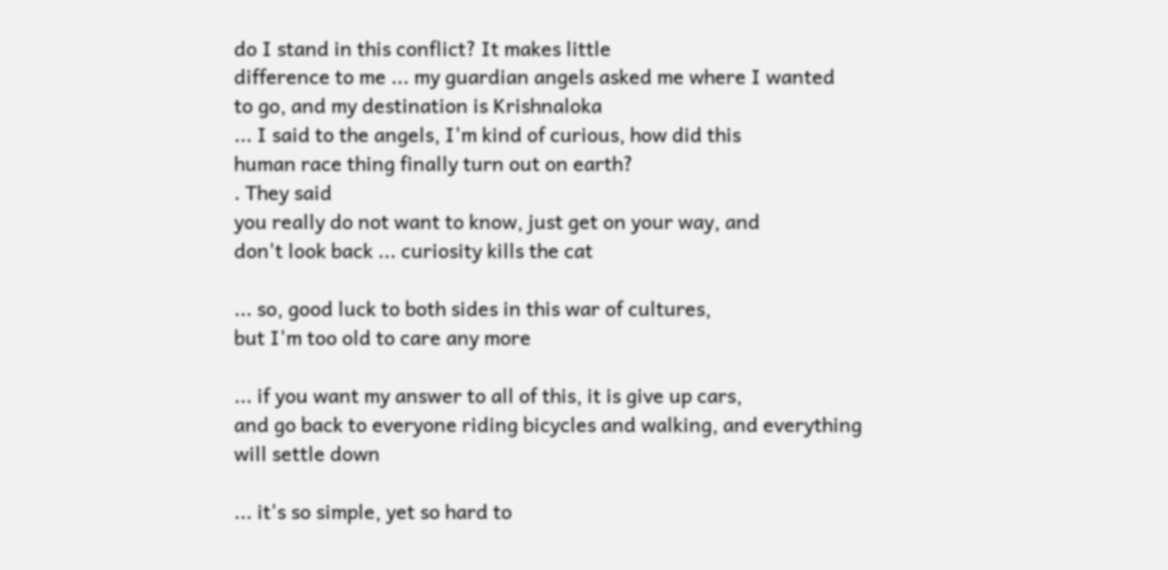do I stand in this conflict? It makes little
difference to me ... my guardian angels asked me where I wanted
to go, and my destination is Krishnaloka
... I said to the angels, I'm kind of curious, how did this
human race thing finally turn out on earth?
. They said
you really do not want to know, just get on your way, and
don't look back ... curiosity kills the cat

... so, good luck to both sides in this war of cultures,
but I'm too old to care any more

... if you want my answer to all of this, it is give up cars,
and go back to everyone riding bicycles and walking, and everything
will settle down

... it's so simple, yet so hard to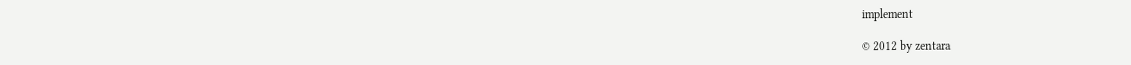implement

© 2012 by zentara